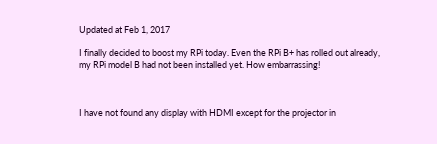Updated at Feb 1, 2017

I finally decided to boost my RPi today. Even the RPi B+ has rolled out already, my RPi model B had not been installed yet. How embarrassing!



I have not found any display with HDMI except for the projector in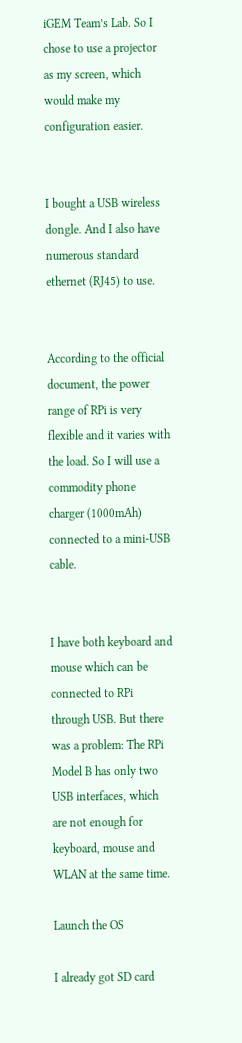iGEM Team’s Lab. So I chose to use a projector as my screen, which would make my configuration easier.


I bought a USB wireless dongle. And I also have numerous standard ethernet (RJ45) to use.


According to the official document, the power range of RPi is very flexible and it varies with the load. So I will use a commodity phone charger (1000mAh) connected to a mini-USB cable.


I have both keyboard and mouse which can be connected to RPi through USB. But there was a problem: The RPi Model B has only two USB interfaces, which are not enough for keyboard, mouse and WLAN at the same time.

Launch the OS

I already got SD card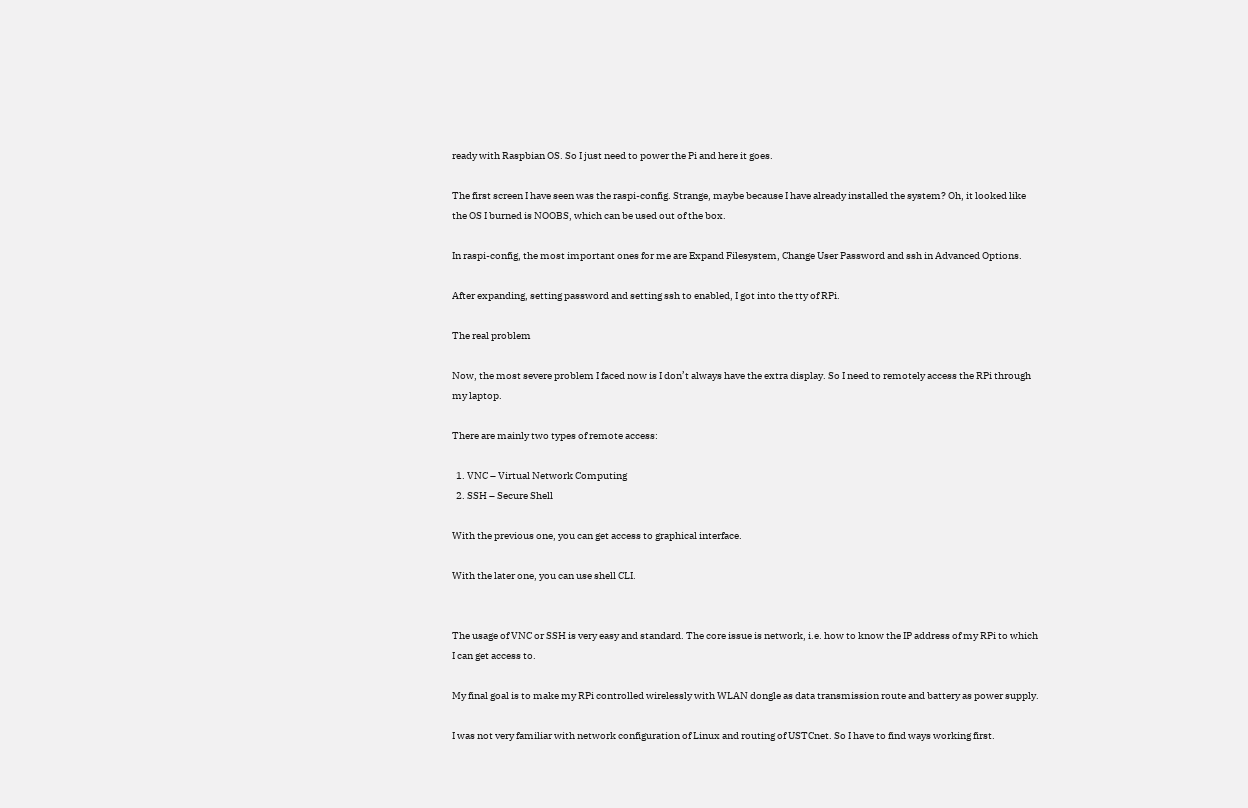ready with Raspbian OS. So I just need to power the Pi and here it goes.

The first screen I have seen was the raspi-config. Strange, maybe because I have already installed the system? Oh, it looked like the OS I burned is NOOBS, which can be used out of the box.

In raspi-config, the most important ones for me are Expand Filesystem, Change User Password and ssh in Advanced Options.

After expanding, setting password and setting ssh to enabled, I got into the tty of RPi.

The real problem

Now, the most severe problem I faced now is I don’t always have the extra display. So I need to remotely access the RPi through my laptop.

There are mainly two types of remote access:

  1. VNC – Virtual Network Computing
  2. SSH – Secure Shell

With the previous one, you can get access to graphical interface.

With the later one, you can use shell CLI.


The usage of VNC or SSH is very easy and standard. The core issue is network, i.e. how to know the IP address of my RPi to which I can get access to.

My final goal is to make my RPi controlled wirelessly with WLAN dongle as data transmission route and battery as power supply.

I was not very familiar with network configuration of Linux and routing of USTCnet. So I have to find ways working first.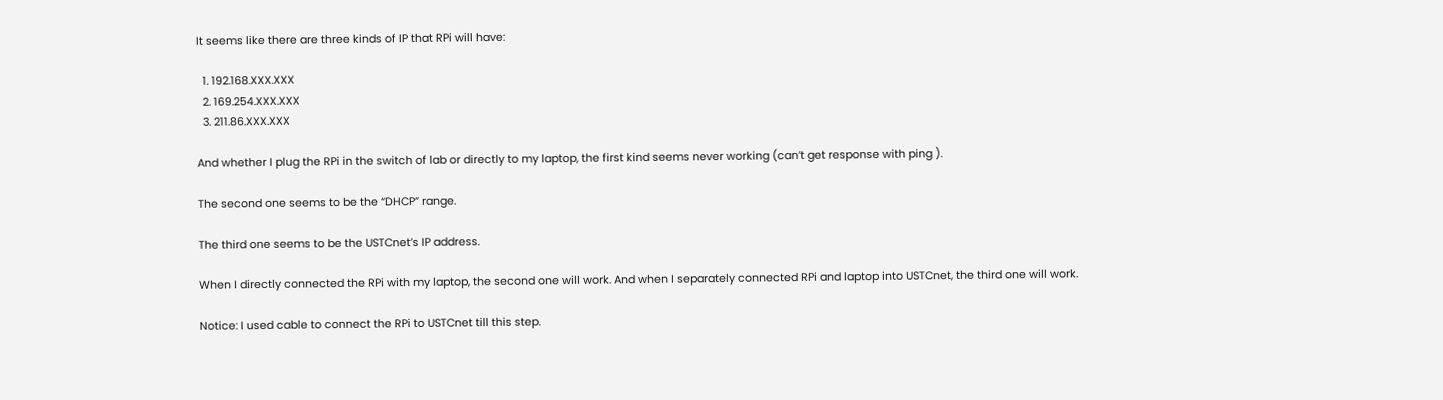It seems like there are three kinds of IP that RPi will have:

  1. 192.168.XXX.XXX
  2. 169.254.XXX.XXX
  3. 211.86.XXX.XXX

And whether I plug the RPi in the switch of lab or directly to my laptop, the first kind seems never working (can’t get response with ping ).

The second one seems to be the “DHCP” range.

The third one seems to be the USTCnet’s IP address.

When I directly connected the RPi with my laptop, the second one will work. And when I separately connected RPi and laptop into USTCnet, the third one will work.

Notice: I used cable to connect the RPi to USTCnet till this step.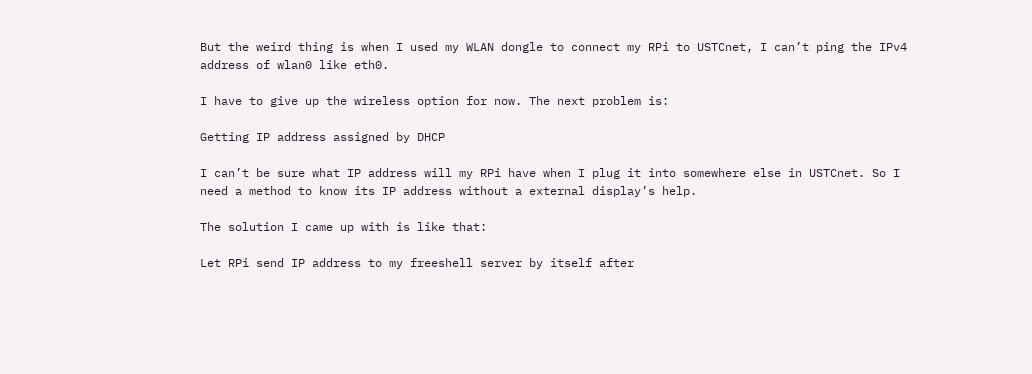But the weird thing is when I used my WLAN dongle to connect my RPi to USTCnet, I can’t ping the IPv4 address of wlan0 like eth0.

I have to give up the wireless option for now. The next problem is:

Getting IP address assigned by DHCP

I can’t be sure what IP address will my RPi have when I plug it into somewhere else in USTCnet. So I need a method to know its IP address without a external display’s help.

The solution I came up with is like that:

Let RPi send IP address to my freeshell server by itself after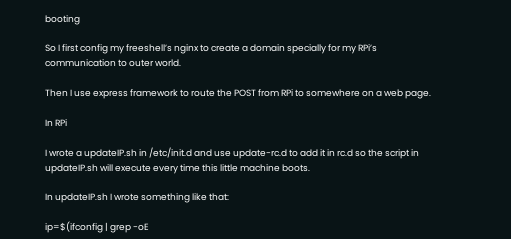booting

So I first config my freeshell’s nginx to create a domain specially for my RPi’s communication to outer world.

Then I use express framework to route the POST from RPi to somewhere on a web page.

In RPi

I wrote a updateIP.sh in /etc/init.d and use update-rc.d to add it in rc.d so the script in updateIP.sh will execute every time this little machine boots.

In updateIP.sh I wrote something like that:

ip=$(ifconfig | grep -oE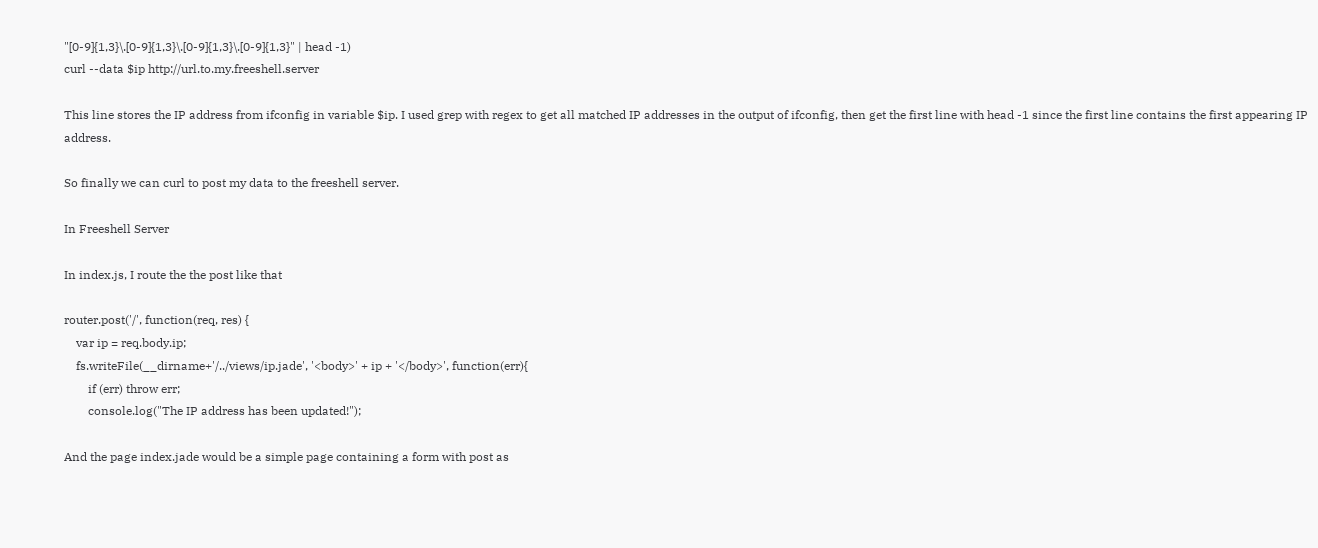"[0-9]{1,3}\.[0-9]{1,3}\.[0-9]{1,3}\.[0-9]{1,3}" | head -1)
curl --data $ip http://url.to.my.freeshell.server

This line stores the IP address from ifconfig in variable $ip. I used grep with regex to get all matched IP addresses in the output of ifconfig, then get the first line with head -1 since the first line contains the first appearing IP address.

So finally we can curl to post my data to the freeshell server.

In Freeshell Server

In index.js, I route the the post like that

router.post('/', function(req, res) {
    var ip = req.body.ip;
    fs.writeFile(__dirname+'/../views/ip.jade', '<body>' + ip + '</body>', function(err){
        if (err) throw err;
        console.log("The IP address has been updated!");

And the page index.jade would be a simple page containing a form with post as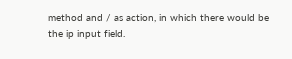method and / as action, in which there would be the ip input field.